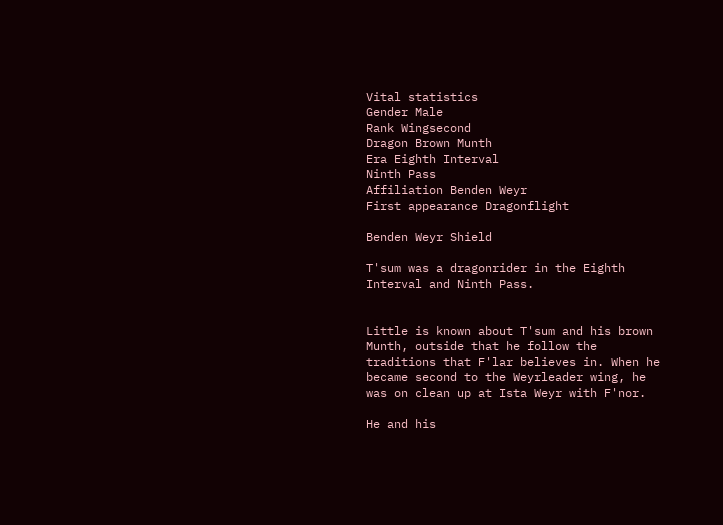Vital statistics
Gender Male
Rank Wingsecond
Dragon Brown Munth
Era Eighth Interval
Ninth Pass
Affiliation Benden Weyr
First appearance Dragonflight

Benden Weyr Shield

T'sum was a dragonrider in the Eighth Interval and Ninth Pass.


Little is known about T'sum and his brown Munth, outside that he follow the traditions that F'lar believes in. When he became second to the Weyrleader wing, he was on clean up at Ista Weyr with F'nor.

He and his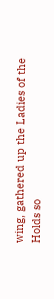wing, gathered up the Ladies of the Holds so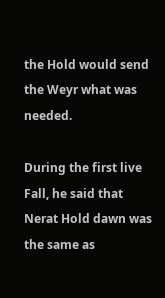the Hold would send the Weyr what was needed.

During the first live Fall, he said that Nerat Hold dawn was the same as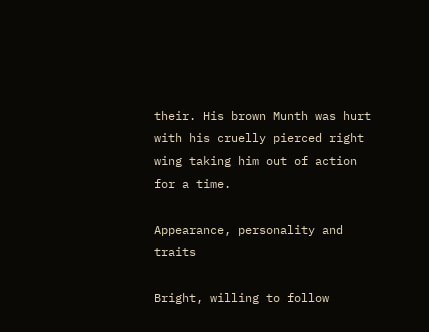their. His brown Munth was hurt with his cruelly pierced right wing taking him out of action for a time.

Appearance, personality and traits

Bright, willing to follow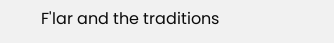F'lar and the traditions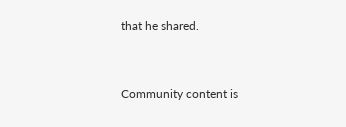that he shared.


Community content is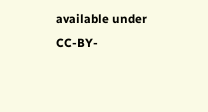available under CC-BY-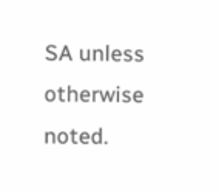SA unless otherwise noted.